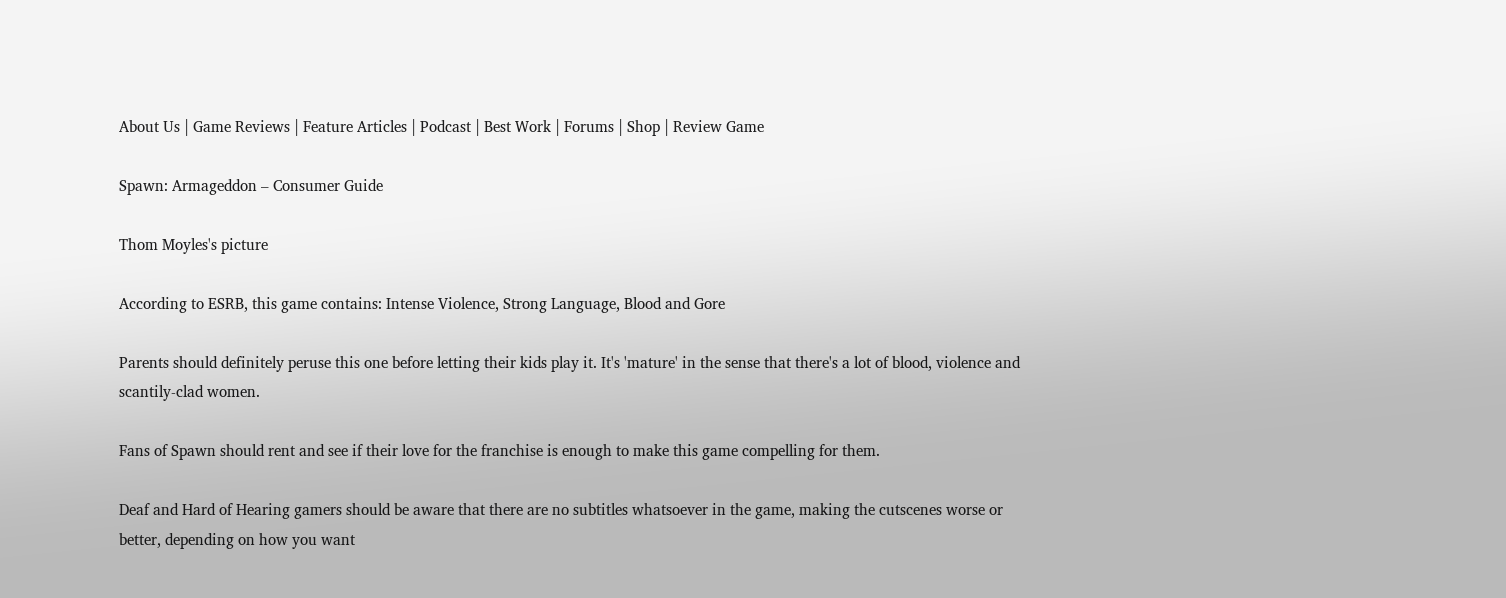About Us | Game Reviews | Feature Articles | Podcast | Best Work | Forums | Shop | Review Game

Spawn: Armageddon – Consumer Guide

Thom Moyles's picture

According to ESRB, this game contains: Intense Violence, Strong Language, Blood and Gore

Parents should definitely peruse this one before letting their kids play it. It's 'mature' in the sense that there's a lot of blood, violence and scantily-clad women.

Fans of Spawn should rent and see if their love for the franchise is enough to make this game compelling for them.

Deaf and Hard of Hearing gamers should be aware that there are no subtitles whatsoever in the game, making the cutscenes worse or better, depending on how you want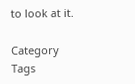to look at it.

Category Tags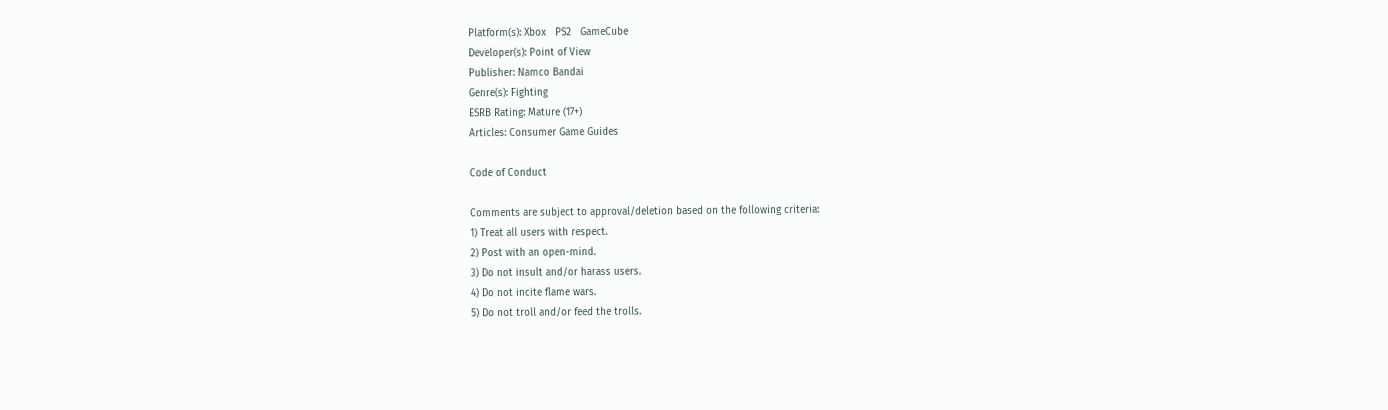Platform(s): Xbox   PS2   GameCube
Developer(s): Point of View
Publisher: Namco Bandai
Genre(s): Fighting
ESRB Rating: Mature (17+)
Articles: Consumer Game Guides

Code of Conduct

Comments are subject to approval/deletion based on the following criteria:
1) Treat all users with respect.
2) Post with an open-mind.
3) Do not insult and/or harass users.
4) Do not incite flame wars.
5) Do not troll and/or feed the trolls.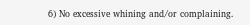6) No excessive whining and/or complaining.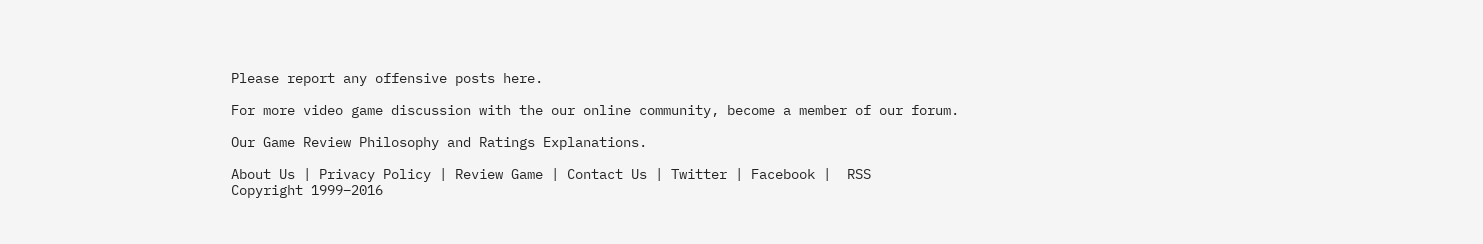Please report any offensive posts here.

For more video game discussion with the our online community, become a member of our forum.

Our Game Review Philosophy and Ratings Explanations.

About Us | Privacy Policy | Review Game | Contact Us | Twitter | Facebook |  RSS
Copyright 1999–2016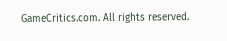GameCritics.com. All rights reserved.